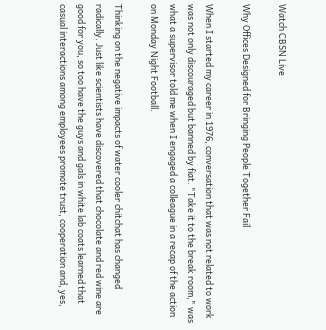Watch CBSN Live

Why Offices Designed for Bringing People Together Fail

When I started my career in 1976, conversation that was not related to work was not only discouraged but banned by fiat. "Take it to the break room," was what a supervisor told me when I engaged a colleague in a recap of the action on Monday Night Football.

Thinking on the negative impacts of water cooler chitchat has changed radically. Just like scientists have discovered that chocolate and red wine are good for you, so too have the guys and gals in white lab coats learned that casual interactions among employees promote trust, cooperation and, yes,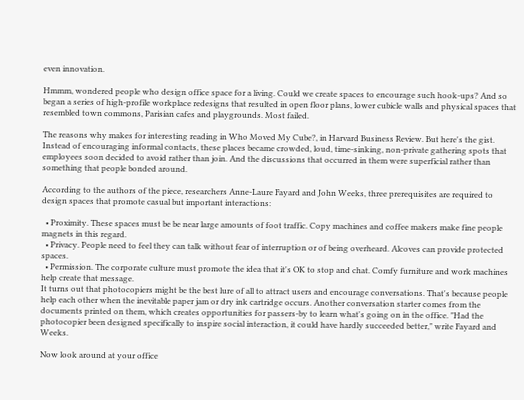even innovation.

Hmmm, wondered people who design office space for a living. Could we create spaces to encourage such hook-ups? And so began a series of high-profile workplace redesigns that resulted in open floor plans, lower cubicle walls and physical spaces that resembled town commons, Parisian cafes and playgrounds. Most failed.

The reasons why makes for interesting reading in Who Moved My Cube?, in Harvard Business Review. But here's the gist. Instead of encouraging informal contacts, these places became crowded, loud, time-sinking, non-private gathering spots that employees soon decided to avoid rather than join. And the discussions that occurred in them were superficial rather than something that people bonded around.

According to the authors of the piece, researchers Anne-Laure Fayard and John Weeks, three prerequisites are required to design spaces that promote casual but important interactions:

  • Proximity. These spaces must be be near large amounts of foot traffic. Copy machines and coffee makers make fine people magnets in this regard.
  • Privacy. People need to feel they can talk without fear of interruption or of being overheard. Alcoves can provide protected spaces.
  • Permission. The corporate culture must promote the idea that it's OK to stop and chat. Comfy furniture and work machines help create that message.
It turns out that photocopiers might be the best lure of all to attract users and encourage conversations. That's because people help each other when the inevitable paper jam or dry ink cartridge occurs. Another conversation starter comes from the documents printed on them, which creates opportunities for passers-by to learn what's going on in the office. "Had the photocopier been designed specifically to inspire social interaction, it could have hardly succeeded better," write Fayard and Weeks.

Now look around at your office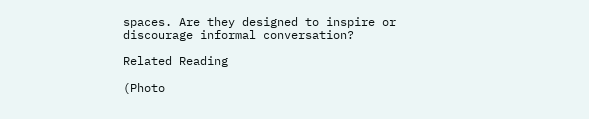spaces. Are they designed to inspire or discourage informal conversation?

Related Reading

(Photo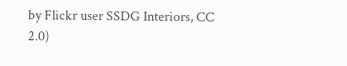by Flickr user SSDG Interiors, CC 2.0)